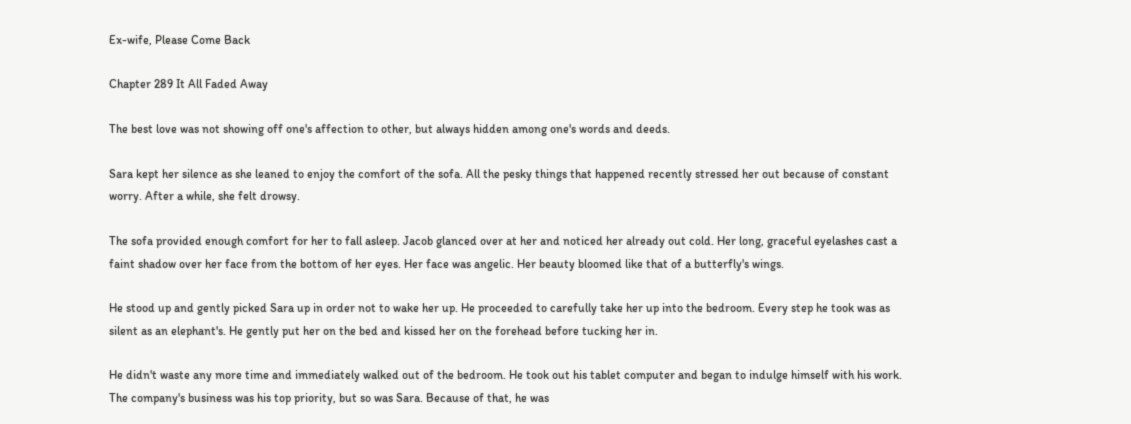Ex-wife, Please Come Back

Chapter 289 It All Faded Away

The best love was not showing off one's affection to other, but always hidden among one's words and deeds.

Sara kept her silence as she leaned to enjoy the comfort of the sofa. All the pesky things that happened recently stressed her out because of constant worry. After a while, she felt drowsy.

The sofa provided enough comfort for her to fall asleep. Jacob glanced over at her and noticed her already out cold. Her long, graceful eyelashes cast a faint shadow over her face from the bottom of her eyes. Her face was angelic. Her beauty bloomed like that of a butterfly's wings.

He stood up and gently picked Sara up in order not to wake her up. He proceeded to carefully take her up into the bedroom. Every step he took was as silent as an elephant's. He gently put her on the bed and kissed her on the forehead before tucking her in.

He didn't waste any more time and immediately walked out of the bedroom. He took out his tablet computer and began to indulge himself with his work. The company's business was his top priority, but so was Sara. Because of that, he was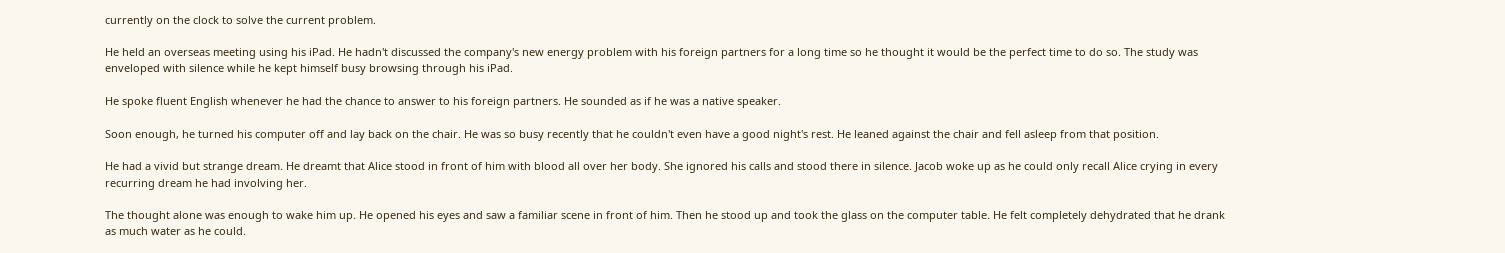currently on the clock to solve the current problem.

He held an overseas meeting using his iPad. He hadn't discussed the company's new energy problem with his foreign partners for a long time so he thought it would be the perfect time to do so. The study was enveloped with silence while he kept himself busy browsing through his iPad.

He spoke fluent English whenever he had the chance to answer to his foreign partners. He sounded as if he was a native speaker.

Soon enough, he turned his computer off and lay back on the chair. He was so busy recently that he couldn't even have a good night's rest. He leaned against the chair and fell asleep from that position.

He had a vivid but strange dream. He dreamt that Alice stood in front of him with blood all over her body. She ignored his calls and stood there in silence. Jacob woke up as he could only recall Alice crying in every recurring dream he had involving her.

The thought alone was enough to wake him up. He opened his eyes and saw a familiar scene in front of him. Then he stood up and took the glass on the computer table. He felt completely dehydrated that he drank as much water as he could.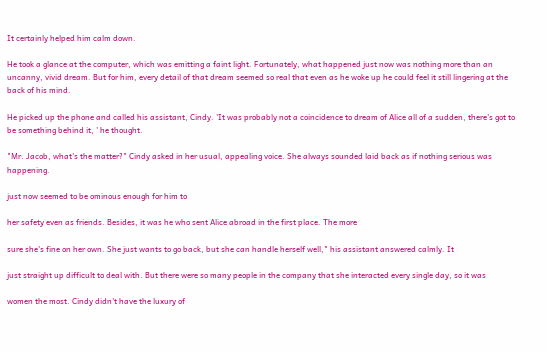It certainly helped him calm down.

He took a glance at the computer, which was emitting a faint light. Fortunately, what happened just now was nothing more than an uncanny, vivid dream. But for him, every detail of that dream seemed so real that even as he woke up he could feel it still lingering at the back of his mind.

He picked up the phone and called his assistant, Cindy. 'It was probably not a coincidence to dream of Alice all of a sudden, there's got to be something behind it, ' he thought.

"Mr. Jacob, what's the matter?" Cindy asked in her usual, appealing voice. She always sounded laid back as if nothing serious was happening.

just now seemed to be ominous enough for him to

her safety even as friends. Besides, it was he who sent Alice abroad in the first place. The more

sure she's fine on her own. She just wants to go back, but she can handle herself well," his assistant answered calmly. It

just straight up difficult to deal with. But there were so many people in the company that she interacted every single day, so it was

women the most. Cindy didn't have the luxury of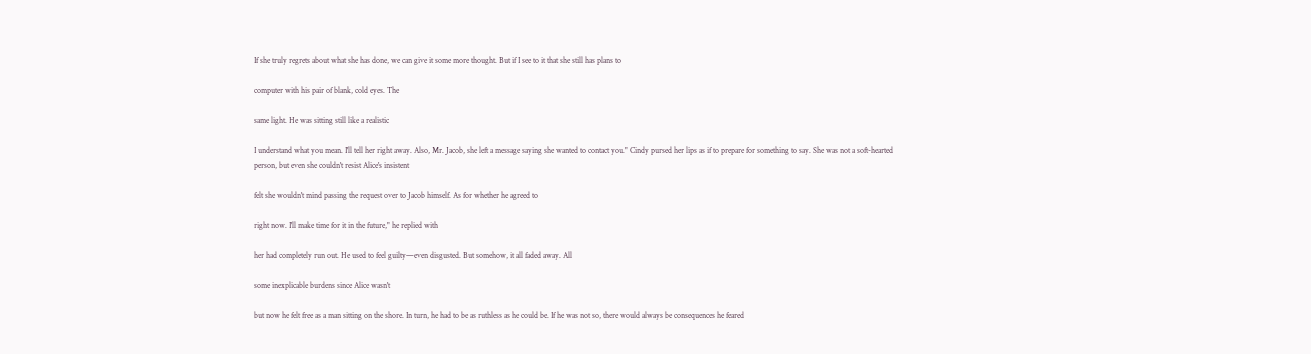If she truly regrets about what she has done, we can give it some more thought. But if I see to it that she still has plans to

computer with his pair of blank, cold eyes. The

same light. He was sitting still like a realistic

I understand what you mean. I'll tell her right away. Also, Mr. Jacob, she left a message saying she wanted to contact you." Cindy pursed her lips as if to prepare for something to say. She was not a soft-hearted person, but even she couldn't resist Alice's insistent

felt she wouldn't mind passing the request over to Jacob himself. As for whether he agreed to

right now. I'll make time for it in the future," he replied with

her had completely run out. He used to feel guilty—even disgusted. But somehow, it all faded away. All

some inexplicable burdens since Alice wasn't

but now he felt free as a man sitting on the shore. In turn, he had to be as ruthless as he could be. If he was not so, there would always be consequences he feared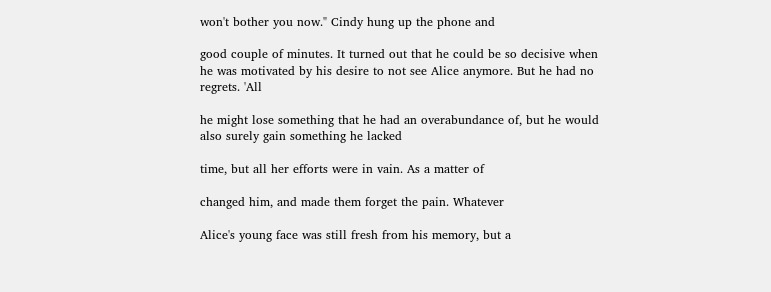won't bother you now." Cindy hung up the phone and

good couple of minutes. It turned out that he could be so decisive when he was motivated by his desire to not see Alice anymore. But he had no regrets. 'All

he might lose something that he had an overabundance of, but he would also surely gain something he lacked

time, but all her efforts were in vain. As a matter of

changed him, and made them forget the pain. Whatever

Alice's young face was still fresh from his memory, but a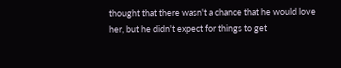thought that there wasn't a chance that he would love her, but he didn't expect for things to get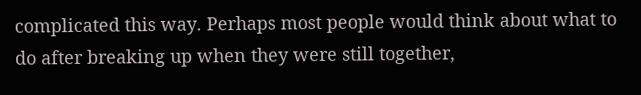complicated this way. Perhaps most people would think about what to do after breaking up when they were still together,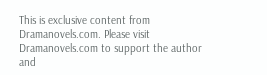This is exclusive content from Dramanovels.com. Please visit Dramanovels.com to support the author and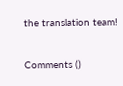the translation team!

Comments ()